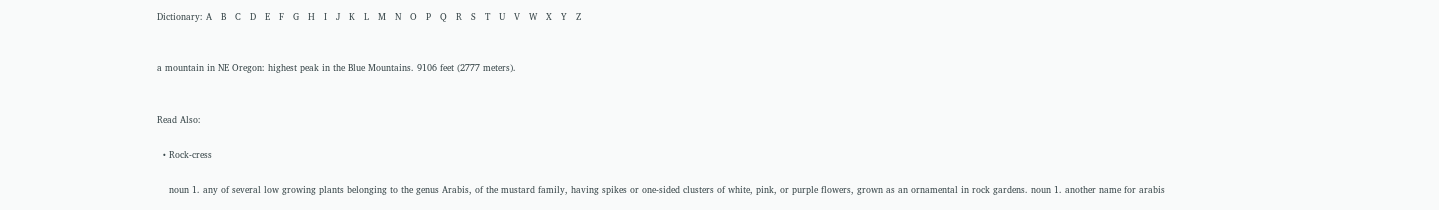Dictionary: A   B   C   D   E   F   G   H   I   J   K   L   M   N   O   P   Q   R   S   T   U   V   W   X   Y   Z


a mountain in NE Oregon: highest peak in the Blue Mountains. 9106 feet (2777 meters).


Read Also:

  • Rock-cress

    noun 1. any of several low growing plants belonging to the genus Arabis, of the mustard family, having spikes or one-sided clusters of white, pink, or purple flowers, grown as an ornamental in rock gardens. noun 1. another name for arabis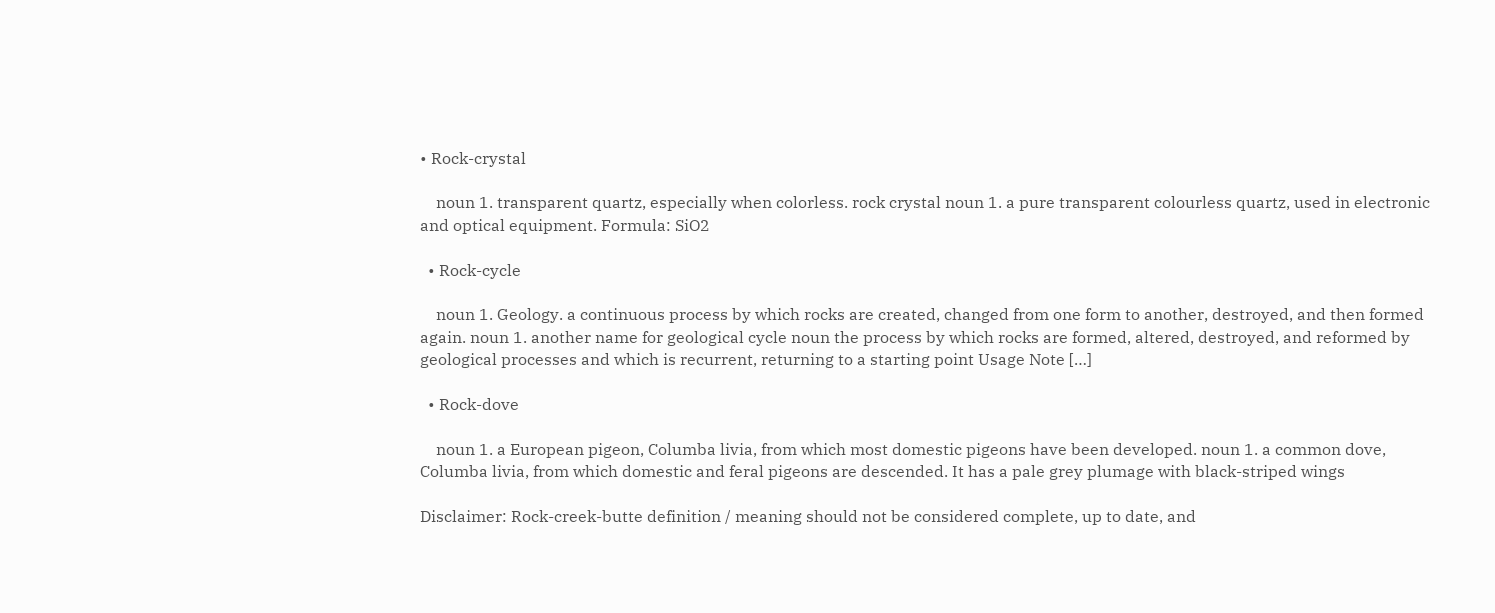• Rock-crystal

    noun 1. transparent quartz, especially when colorless. rock crystal noun 1. a pure transparent colourless quartz, used in electronic and optical equipment. Formula: SiO2

  • Rock-cycle

    noun 1. Geology. a continuous process by which rocks are created, changed from one form to another, destroyed, and then formed again. noun 1. another name for geological cycle noun the process by which rocks are formed, altered, destroyed, and reformed by geological processes and which is recurrent, returning to a starting point Usage Note […]

  • Rock-dove

    noun 1. a European pigeon, Columba livia, from which most domestic pigeons have been developed. noun 1. a common dove, Columba livia, from which domestic and feral pigeons are descended. It has a pale grey plumage with black-striped wings

Disclaimer: Rock-creek-butte definition / meaning should not be considered complete, up to date, and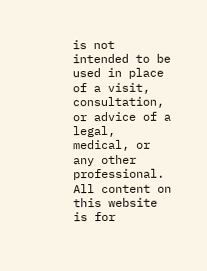is not intended to be used in place of a visit, consultation, or advice of a legal, medical, or any other professional. All content on this website is for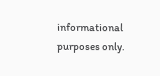informational purposes only.